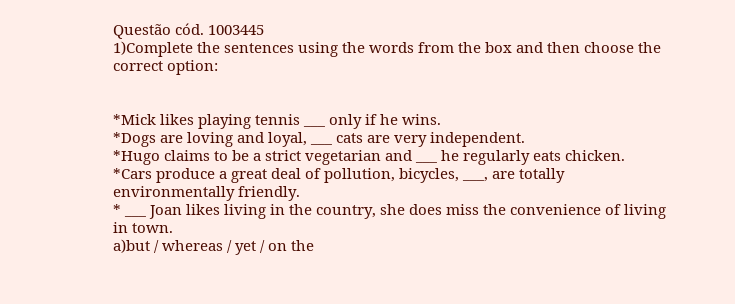Questão cód. 1003445
1)Complete the sentences using the words from the box and then choose the correct option:


*Mick likes playing tennis ___ only if he wins.
*Dogs are loving and loyal, ___ cats are very independent.
*Hugo claims to be a strict vegetarian and ___ he regularly eats chicken.
*Cars produce a great deal of pollution, bicycles, ___, are totally environmentally friendly.
* ___ Joan likes living in the country, she does miss the convenience of living in town.
a)but / whereas / yet / on the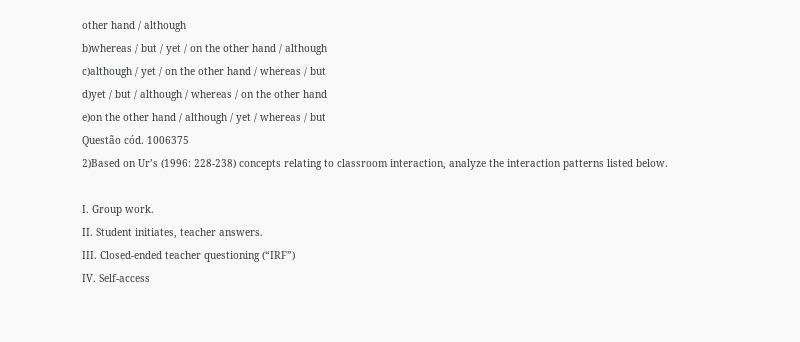other hand / although
b)whereas / but / yet / on the other hand / although
c)although / yet / on the other hand / whereas / but
d)yet / but / although / whereas / on the other hand
e)on the other hand / although / yet / whereas / but
Questão cód. 1006375
2)Based on Ur’s (1996: 228-238) concepts relating to classroom interaction, analyze the interaction patterns listed below.

I. Group work.
II. Student initiates, teacher answers.
III. Closed-ended teacher questioning (“IRF”)
IV. Self-access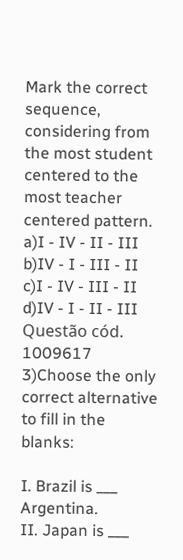Mark the correct sequence, considering from the most student centered to the most teacher centered pattern.
a)I - IV - II - III
b)IV - I - III - II
c)I - IV - III - II
d)IV - I - II - III
Questão cód. 1009617
3)Choose the only correct alternative to fill in the blanks:

I. Brazil is ___ Argentina.
II. Japan is ___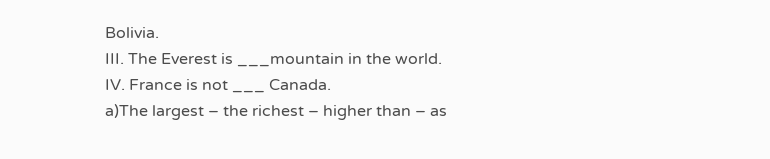Bolivia.
III. The Everest is ___mountain in the world.
IV. France is not ___ Canada.
a)The largest – the richest – higher than – as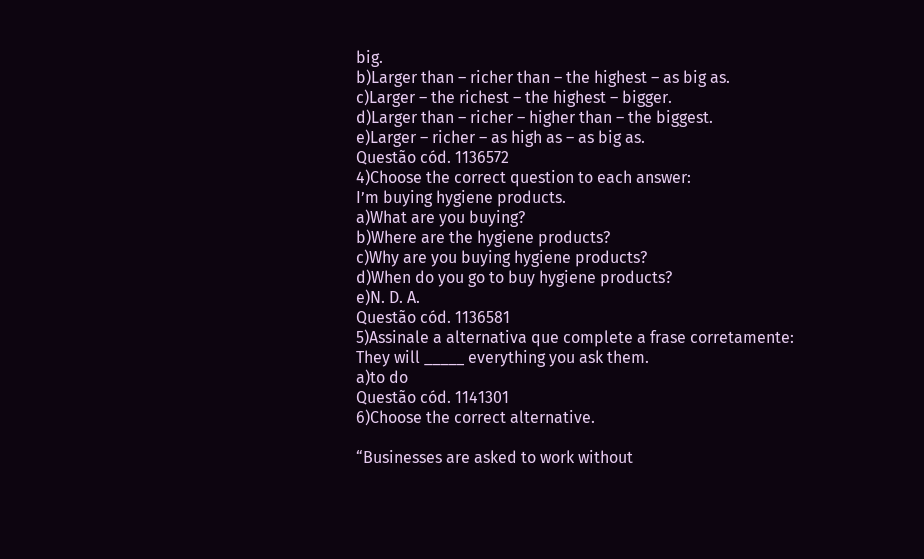big.
b)Larger than – richer than – the highest – as big as.
c)Larger – the richest – the highest – bigger.
d)Larger than – richer – higher than – the biggest.
e)Larger – richer – as high as – as big as.
Questão cód. 1136572
4)Choose the correct question to each answer:
I’m buying hygiene products.
a)What are you buying?
b)Where are the hygiene products?
c)Why are you buying hygiene products?
d)When do you go to buy hygiene products?
e)N. D. A.
Questão cód. 1136581
5)Assinale a alternativa que complete a frase corretamente:
They will _____ everything you ask them.
a)to do
Questão cód. 1141301
6)Choose the correct alternative.

“Businesses are asked to work without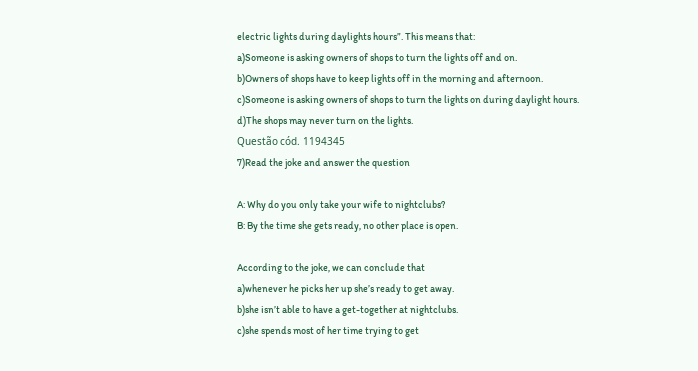electric lights during daylights hours”. This means that:
a)Someone is asking owners of shops to turn the lights off and on.
b)Owners of shops have to keep lights off in the morning and afternoon.
c)Someone is asking owners of shops to turn the lights on during daylight hours.
d)The shops may never turn on the lights.
Questão cód. 1194345
7)Read the joke and answer the question

A: Why do you only take your wife to nightclubs?
B: By the time she gets ready, no other place is open.

According to the joke, we can conclude that
a)whenever he picks her up she’s ready to get away.
b)she isn’t able to have a get-together at nightclubs.
c)she spends most of her time trying to get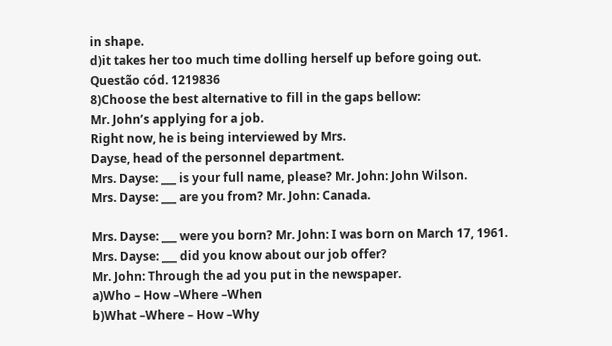in shape.
d)it takes her too much time dolling herself up before going out.
Questão cód. 1219836
8)Choose the best alternative to fill in the gaps bellow:
Mr. John’s applying for a job.
Right now, he is being interviewed by Mrs.
Dayse, head of the personnel department.
Mrs. Dayse: ___ is your full name, please? Mr. John: John Wilson.
Mrs. Dayse: ___ are you from? Mr. John: Canada.

Mrs. Dayse: ___ were you born? Mr. John: I was born on March 17, 1961.
Mrs. Dayse: ___ did you know about our job offer?
Mr. John: Through the ad you put in the newspaper.
a)Who – How –Where –When
b)What –Where – How –Why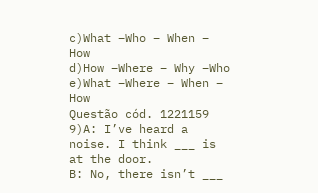c)What –Who – When – How
d)How –Where – Why –Who
e)What –Where – When – How
Questão cód. 1221159
9)A: I’ve heard a noise. I think ___ is at the door.
B: No, there isn’t ___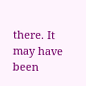there. It may have been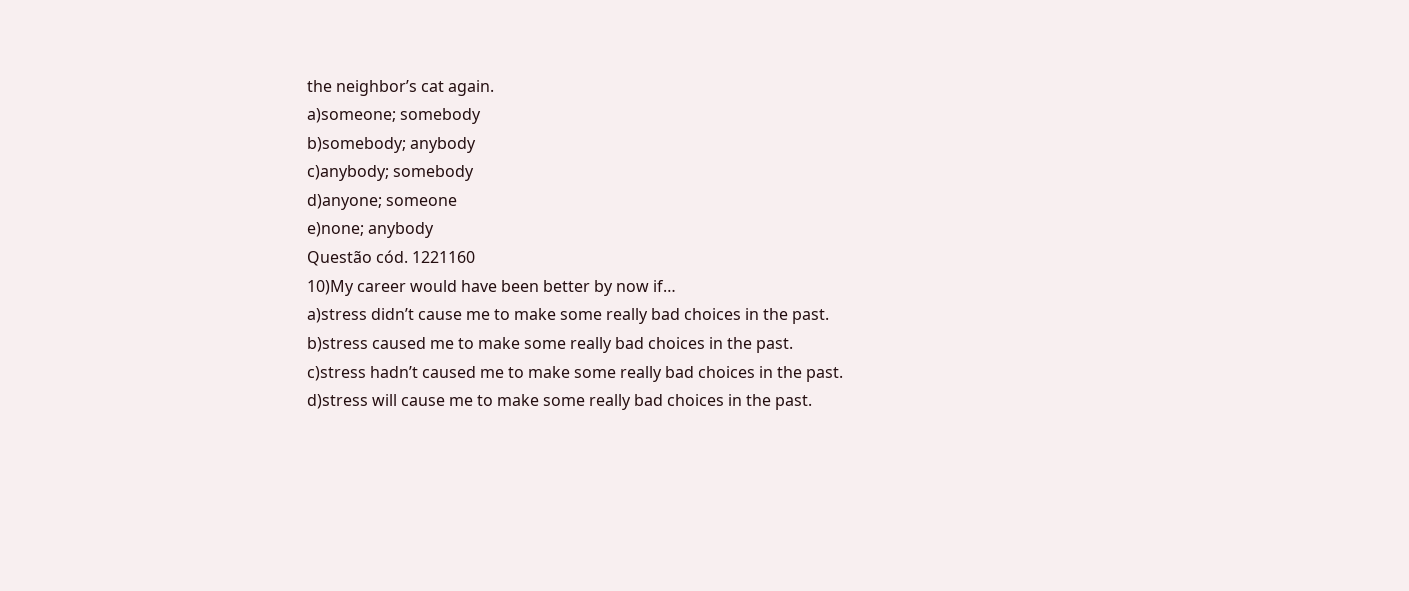the neighbor’s cat again.
a)someone; somebody
b)somebody; anybody
c)anybody; somebody
d)anyone; someone
e)none; anybody
Questão cód. 1221160
10)My career would have been better by now if…
a)stress didn’t cause me to make some really bad choices in the past.
b)stress caused me to make some really bad choices in the past.
c)stress hadn’t caused me to make some really bad choices in the past.
d)stress will cause me to make some really bad choices in the past.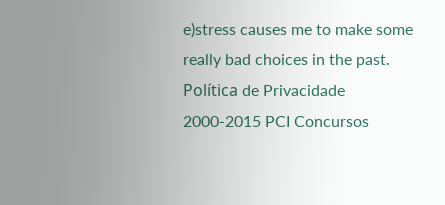e)stress causes me to make some really bad choices in the past.
Política de Privacidade 2000-2015 PCI Concursos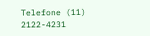Telefone (11) 2122-4231